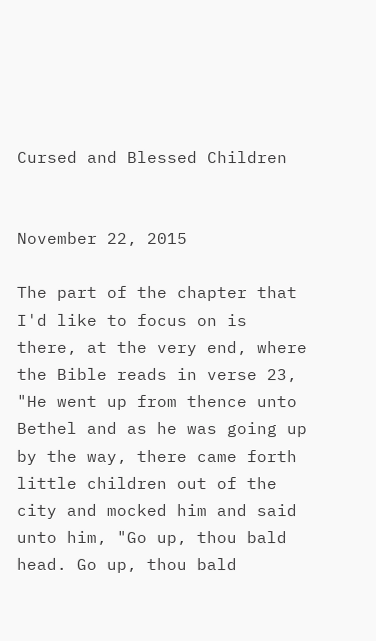Cursed and Blessed Children


November 22, 2015

The part of the chapter that I'd like to focus on is there, at the very end, where the Bible reads in verse 23, "He went up from thence unto Bethel and as he was going up by the way, there came forth little children out of the city and mocked him and said unto him, "Go up, thou bald head. Go up, thou bald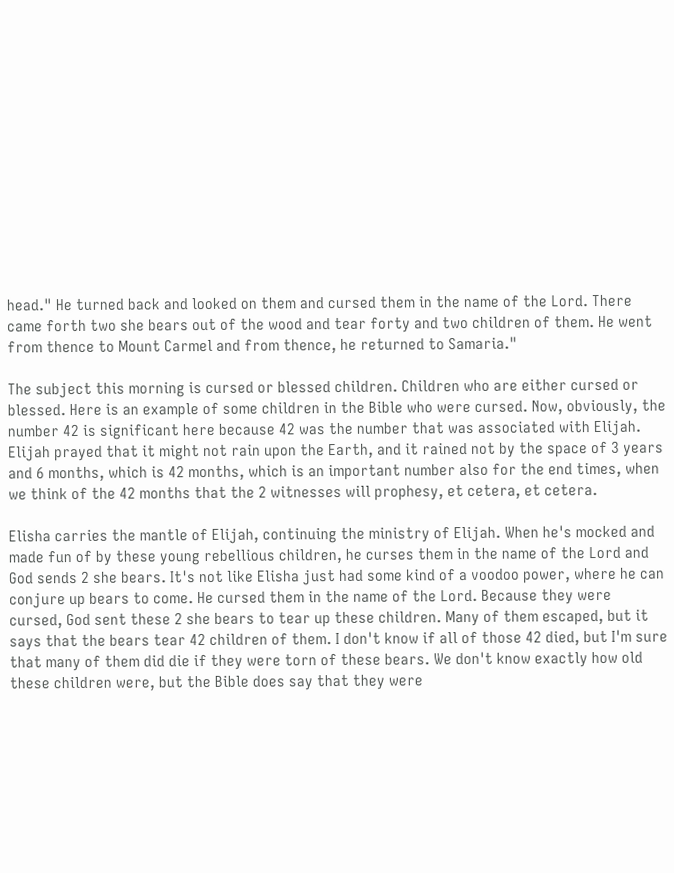head." He turned back and looked on them and cursed them in the name of the Lord. There came forth two she bears out of the wood and tear forty and two children of them. He went from thence to Mount Carmel and from thence, he returned to Samaria."

The subject this morning is cursed or blessed children. Children who are either cursed or blessed. Here is an example of some children in the Bible who were cursed. Now, obviously, the number 42 is significant here because 42 was the number that was associated with Elijah. Elijah prayed that it might not rain upon the Earth, and it rained not by the space of 3 years and 6 months, which is 42 months, which is an important number also for the end times, when we think of the 42 months that the 2 witnesses will prophesy, et cetera, et cetera.

Elisha carries the mantle of Elijah, continuing the ministry of Elijah. When he's mocked and made fun of by these young rebellious children, he curses them in the name of the Lord and God sends 2 she bears. It's not like Elisha just had some kind of a voodoo power, where he can conjure up bears to come. He cursed them in the name of the Lord. Because they were cursed, God sent these 2 she bears to tear up these children. Many of them escaped, but it says that the bears tear 42 children of them. I don't know if all of those 42 died, but I'm sure that many of them did die if they were torn of these bears. We don't know exactly how old these children were, but the Bible does say that they were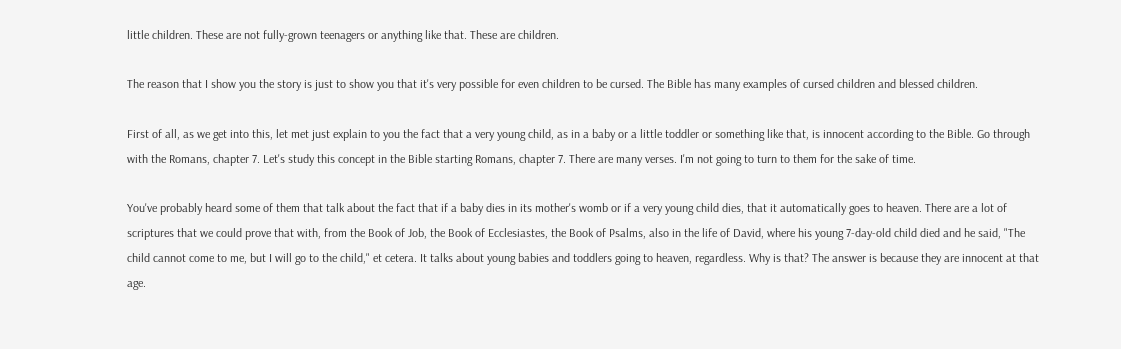little children. These are not fully-grown teenagers or anything like that. These are children.

The reason that I show you the story is just to show you that it's very possible for even children to be cursed. The Bible has many examples of cursed children and blessed children.

First of all, as we get into this, let met just explain to you the fact that a very young child, as in a baby or a little toddler or something like that, is innocent according to the Bible. Go through with the Romans, chapter 7. Let's study this concept in the Bible starting Romans, chapter 7. There are many verses. I'm not going to turn to them for the sake of time.

You've probably heard some of them that talk about the fact that if a baby dies in its mother's womb or if a very young child dies, that it automatically goes to heaven. There are a lot of scriptures that we could prove that with, from the Book of Job, the Book of Ecclesiastes, the Book of Psalms, also in the life of David, where his young 7-day-old child died and he said, "The child cannot come to me, but I will go to the child," et cetera. It talks about young babies and toddlers going to heaven, regardless. Why is that? The answer is because they are innocent at that age.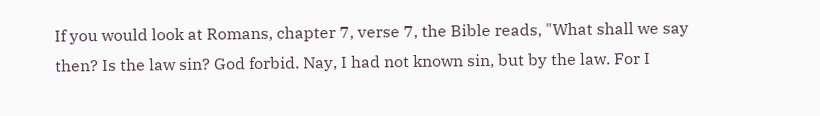If you would look at Romans, chapter 7, verse 7, the Bible reads, "What shall we say then? Is the law sin? God forbid. Nay, I had not known sin, but by the law. For I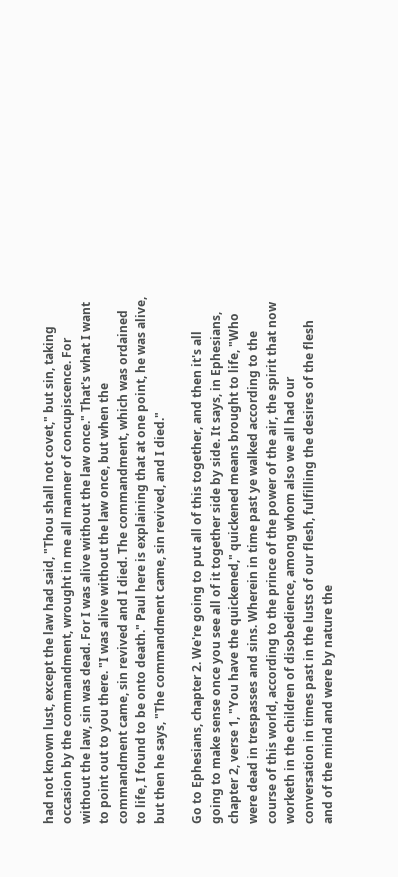had not known lust, except the law had said, "Thou shall not covet," but sin, taking occasion by the commandment, wrought in me all manner of concupiscence. For without the law, sin was dead. For I was alive without the law once." That's what I want to point out to you there. "I was alive without the law once, but when the commandment came, sin revived and I died. The commandment, which was ordained to life, I found to be onto death." Paul here is explaining that at one point, he was alive, but then he says, "The commandment came, sin revived, and I died."

Go to Ephesians, chapter 2. We're going to put all of this together, and then it's all going to make sense once you see all of it together side by side. It says, in Ephesians, chapter 2, verse 1, "You have the quickened," quickened means brought to life, "Who were dead in trespasses and sins. Wherein in time past ye walked according to the course of this world, according to the prince of the power of the air, the spirit that now worketh in the children of disobedience, among whom also we all had our conversation in times past in the lusts of our flesh, fulfilling the desires of the flesh and of the mind and were by nature the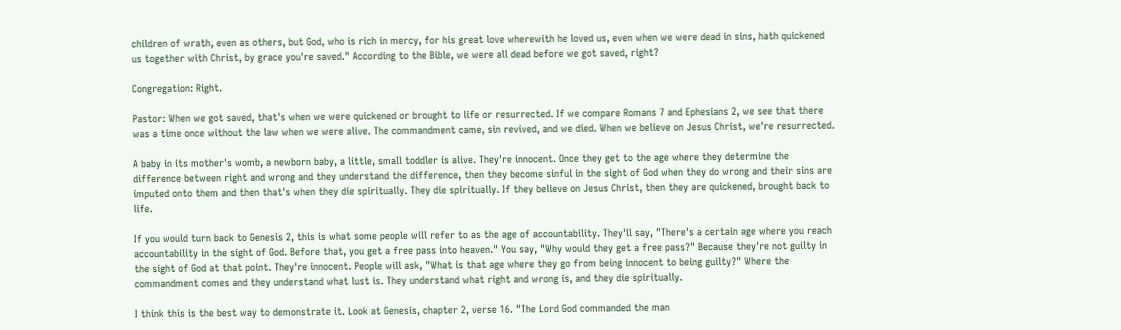children of wrath, even as others, but God, who is rich in mercy, for his great love wherewith he loved us, even when we were dead in sins, hath quickened us together with Christ, by grace you're saved." According to the Bible, we were all dead before we got saved, right?

Congregation: Right.

Pastor: When we got saved, that's when we were quickened or brought to life or resurrected. If we compare Romans 7 and Ephesians 2, we see that there was a time once without the law when we were alive. The commandment came, sin revived, and we died. When we believe on Jesus Christ, we're resurrected.

A baby in its mother's womb, a newborn baby, a little, small toddler is alive. They're innocent. Once they get to the age where they determine the difference between right and wrong and they understand the difference, then they become sinful in the sight of God when they do wrong and their sins are imputed onto them and then that's when they die spiritually. They die spiritually. If they believe on Jesus Christ, then they are quickened, brought back to life.

If you would turn back to Genesis 2, this is what some people will refer to as the age of accountability. They'll say, "There's a certain age where you reach accountability in the sight of God. Before that, you get a free pass into heaven." You say, "Why would they get a free pass?" Because they're not guilty in the sight of God at that point. They're innocent. People will ask, "What is that age where they go from being innocent to being guilty?" Where the commandment comes and they understand what lust is. They understand what right and wrong is, and they die spiritually.

I think this is the best way to demonstrate it. Look at Genesis, chapter 2, verse 16. "The Lord God commanded the man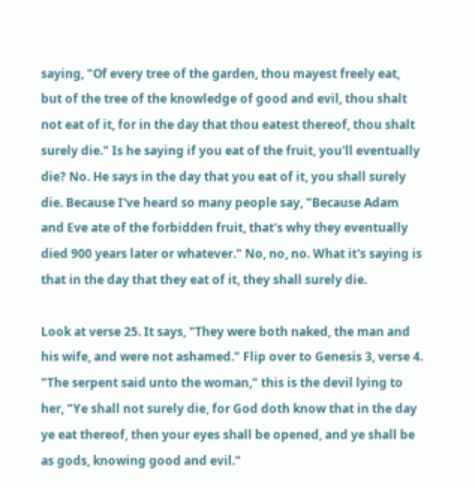saying, "Of every tree of the garden, thou mayest freely eat, but of the tree of the knowledge of good and evil, thou shalt not eat of it, for in the day that thou eatest thereof, thou shalt surely die." Is he saying if you eat of the fruit, you'll eventually die? No. He says in the day that you eat of it, you shall surely die. Because I've heard so many people say, "Because Adam and Eve ate of the forbidden fruit, that's why they eventually died 900 years later or whatever." No, no, no. What it's saying is that in the day that they eat of it, they shall surely die.

Look at verse 25. It says, "They were both naked, the man and his wife, and were not ashamed." Flip over to Genesis 3, verse 4. "The serpent said unto the woman," this is the devil lying to her, "Ye shall not surely die, for God doth know that in the day ye eat thereof, then your eyes shall be opened, and ye shall be as gods, knowing good and evil."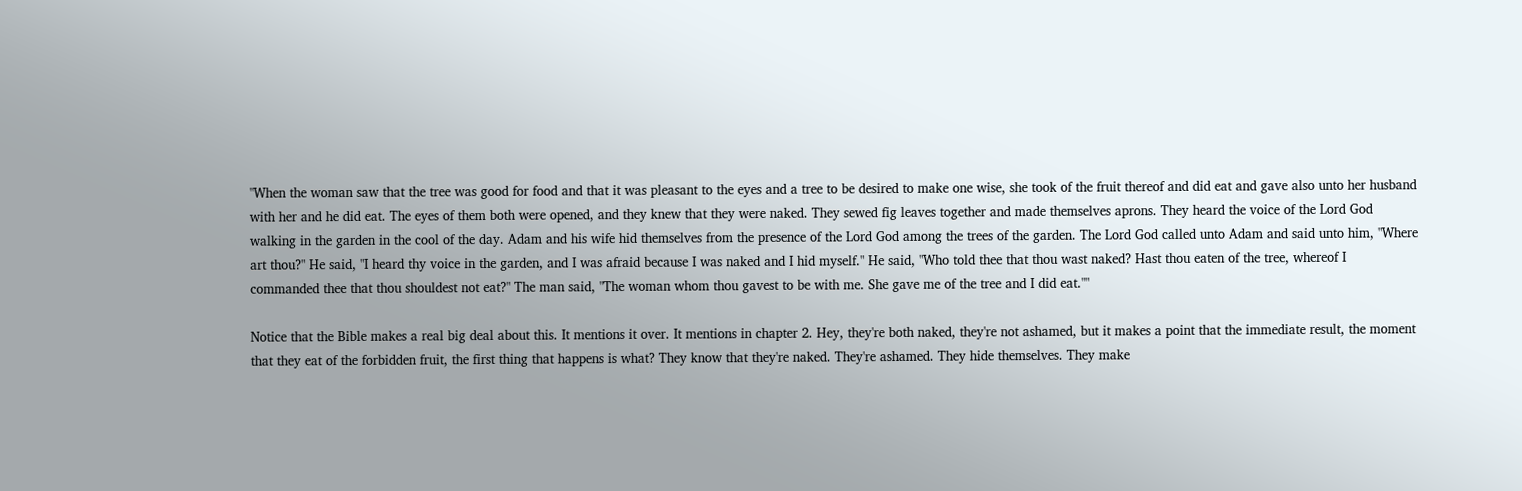"When the woman saw that the tree was good for food and that it was pleasant to the eyes and a tree to be desired to make one wise, she took of the fruit thereof and did eat and gave also unto her husband with her and he did eat. The eyes of them both were opened, and they knew that they were naked. They sewed fig leaves together and made themselves aprons. They heard the voice of the Lord God walking in the garden in the cool of the day. Adam and his wife hid themselves from the presence of the Lord God among the trees of the garden. The Lord God called unto Adam and said unto him, "Where art thou?" He said, "I heard thy voice in the garden, and I was afraid because I was naked and I hid myself." He said, "Who told thee that thou wast naked? Hast thou eaten of the tree, whereof I commanded thee that thou shouldest not eat?" The man said, "The woman whom thou gavest to be with me. She gave me of the tree and I did eat.""

Notice that the Bible makes a real big deal about this. It mentions it over. It mentions in chapter 2. Hey, they're both naked, they're not ashamed, but it makes a point that the immediate result, the moment that they eat of the forbidden fruit, the first thing that happens is what? They know that they're naked. They're ashamed. They hide themselves. They make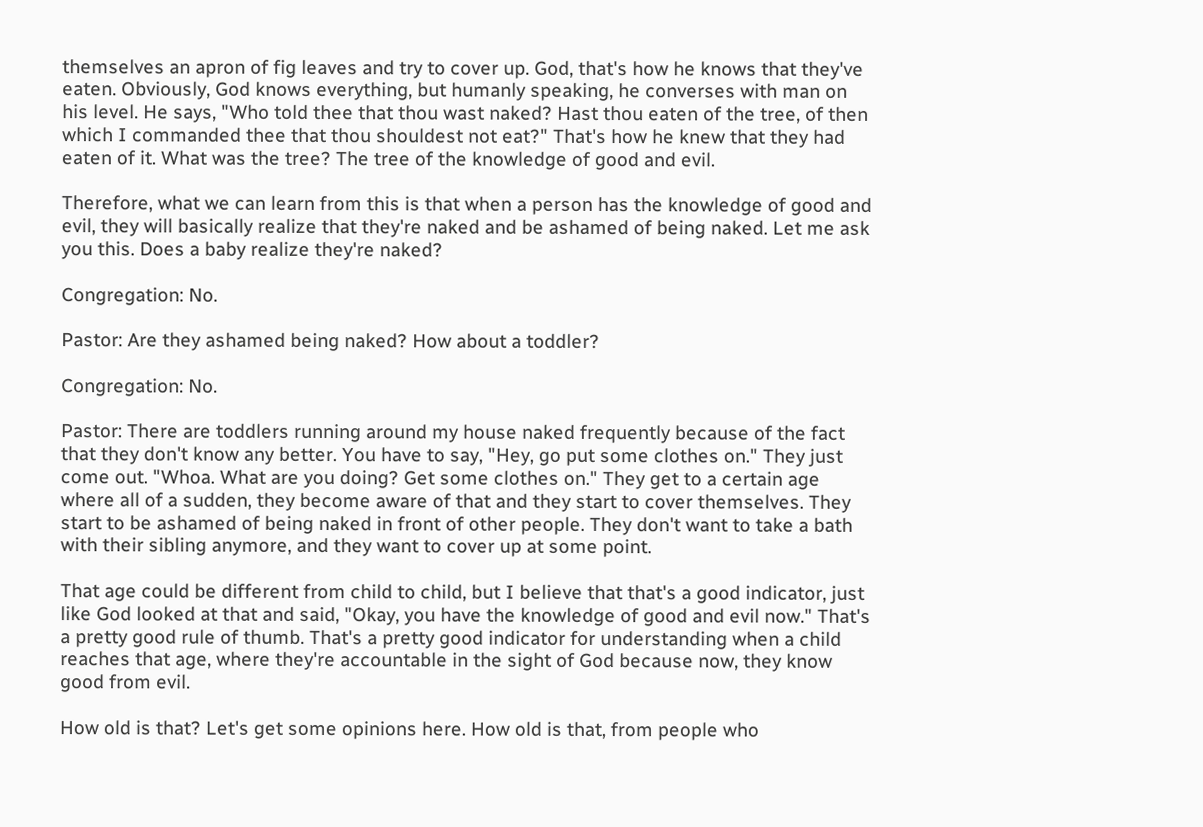themselves an apron of fig leaves and try to cover up. God, that's how he knows that they've eaten. Obviously, God knows everything, but humanly speaking, he converses with man on his level. He says, "Who told thee that thou wast naked? Hast thou eaten of the tree, of then which I commanded thee that thou shouldest not eat?" That's how he knew that they had eaten of it. What was the tree? The tree of the knowledge of good and evil.

Therefore, what we can learn from this is that when a person has the knowledge of good and evil, they will basically realize that they're naked and be ashamed of being naked. Let me ask you this. Does a baby realize they're naked?

Congregation: No.

Pastor: Are they ashamed being naked? How about a toddler?

Congregation: No.

Pastor: There are toddlers running around my house naked frequently because of the fact that they don't know any better. You have to say, "Hey, go put some clothes on." They just come out. "Whoa. What are you doing? Get some clothes on." They get to a certain age where all of a sudden, they become aware of that and they start to cover themselves. They start to be ashamed of being naked in front of other people. They don't want to take a bath with their sibling anymore, and they want to cover up at some point.

That age could be different from child to child, but I believe that that's a good indicator, just like God looked at that and said, "Okay, you have the knowledge of good and evil now." That's a pretty good rule of thumb. That's a pretty good indicator for understanding when a child reaches that age, where they're accountable in the sight of God because now, they know good from evil.

How old is that? Let's get some opinions here. How old is that, from people who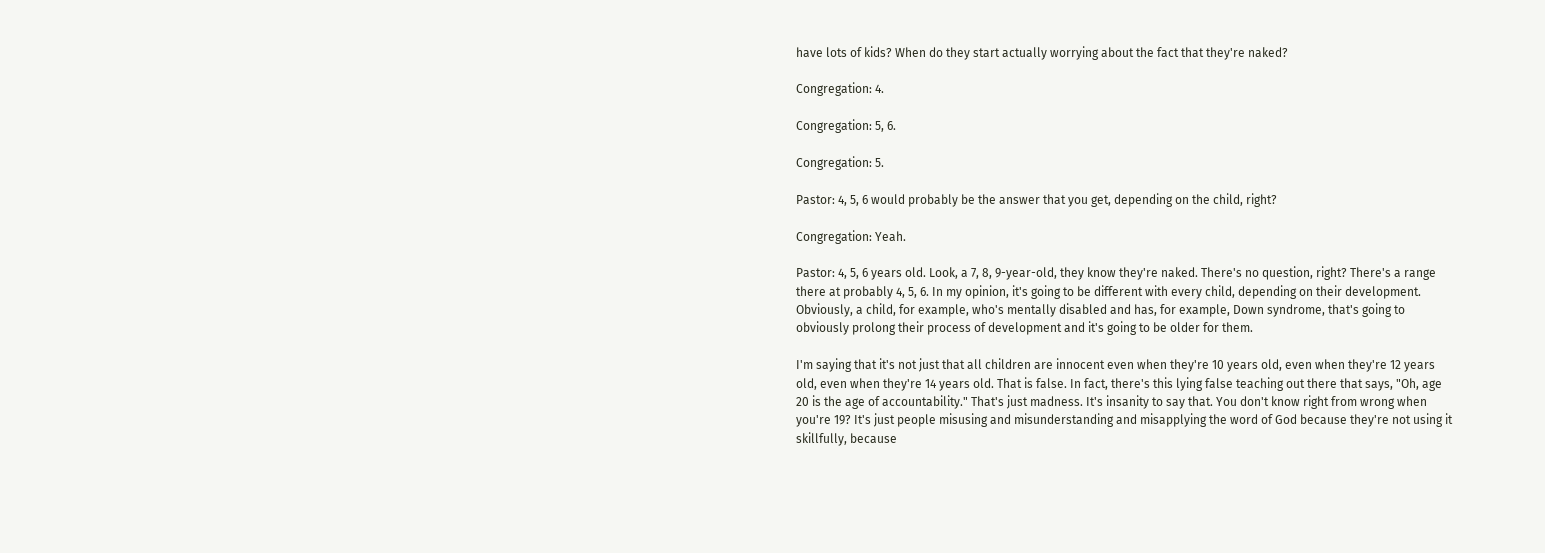have lots of kids? When do they start actually worrying about the fact that they're naked?

Congregation: 4.

Congregation: 5, 6.

Congregation: 5.

Pastor: 4, 5, 6 would probably be the answer that you get, depending on the child, right?

Congregation: Yeah.

Pastor: 4, 5, 6 years old. Look, a 7, 8, 9-year-old, they know they're naked. There's no question, right? There's a range there at probably 4, 5, 6. In my opinion, it's going to be different with every child, depending on their development. Obviously, a child, for example, who's mentally disabled and has, for example, Down syndrome, that's going to obviously prolong their process of development and it's going to be older for them.

I'm saying that it's not just that all children are innocent even when they're 10 years old, even when they're 12 years old, even when they're 14 years old. That is false. In fact, there's this lying false teaching out there that says, "Oh, age 20 is the age of accountability." That's just madness. It's insanity to say that. You don't know right from wrong when you're 19? It's just people misusing and misunderstanding and misapplying the word of God because they're not using it skillfully, because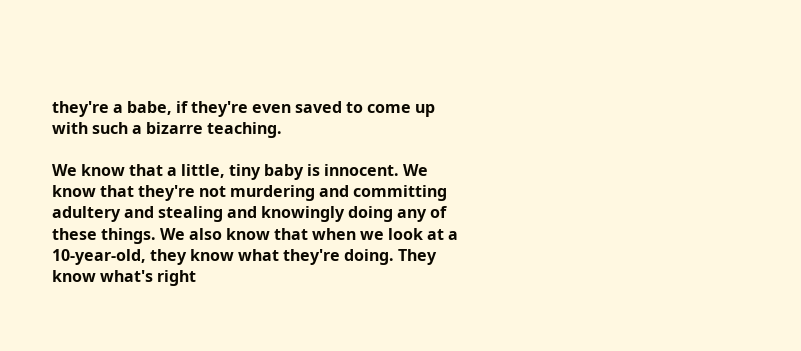they're a babe, if they're even saved to come up with such a bizarre teaching.

We know that a little, tiny baby is innocent. We know that they're not murdering and committing adultery and stealing and knowingly doing any of these things. We also know that when we look at a 10-year-old, they know what they're doing. They know what's right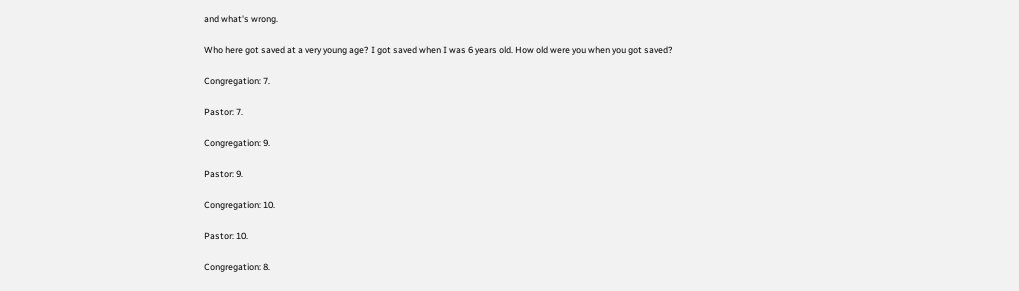and what's wrong.

Who here got saved at a very young age? I got saved when I was 6 years old. How old were you when you got saved?

Congregation: 7.

Pastor: 7.

Congregation: 9.

Pastor: 9.

Congregation: 10.

Pastor: 10.

Congregation: 8.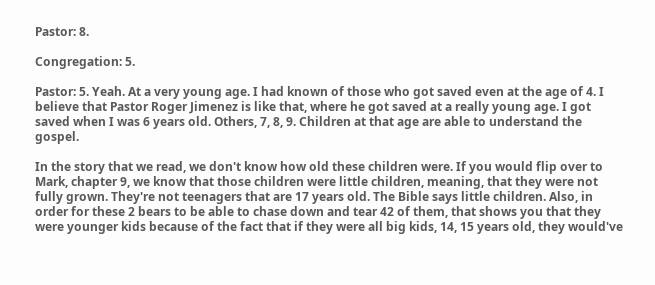Pastor: 8.

Congregation: 5.

Pastor: 5. Yeah. At a very young age. I had known of those who got saved even at the age of 4. I believe that Pastor Roger Jimenez is like that, where he got saved at a really young age. I got saved when I was 6 years old. Others, 7, 8, 9. Children at that age are able to understand the gospel.

In the story that we read, we don't know how old these children were. If you would flip over to Mark, chapter 9, we know that those children were little children, meaning, that they were not fully grown. They're not teenagers that are 17 years old. The Bible says little children. Also, in order for these 2 bears to be able to chase down and tear 42 of them, that shows you that they were younger kids because of the fact that if they were all big kids, 14, 15 years old, they would've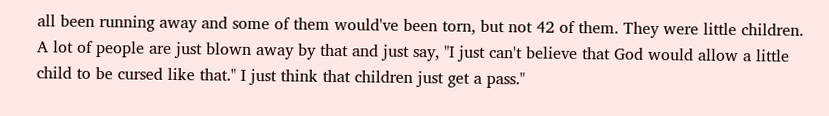all been running away and some of them would've been torn, but not 42 of them. They were little children. A lot of people are just blown away by that and just say, "I just can't believe that God would allow a little child to be cursed like that." I just think that children just get a pass."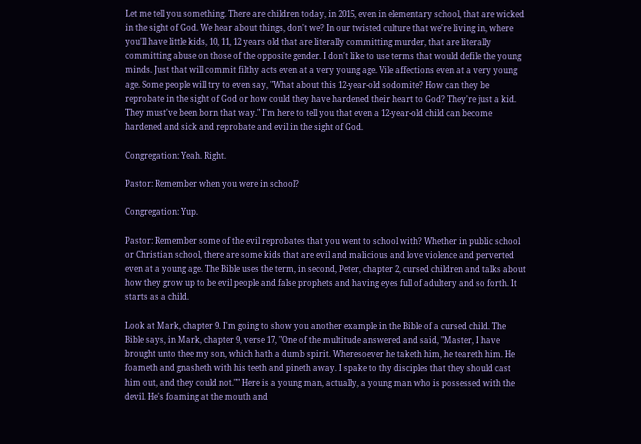Let me tell you something. There are children today, in 2015, even in elementary school, that are wicked in the sight of God. We hear about things, don't we? In our twisted culture that we're living in, where you'll have little kids, 10, 11, 12 years old that are literally committing murder, that are literally committing abuse on those of the opposite gender. I don't like to use terms that would defile the young minds. Just that will commit filthy acts even at a very young age. Vile affections even at a very young age. Some people will try to even say, "What about this 12-year-old sodomite? How can they be reprobate in the sight of God or how could they have hardened their heart to God? They're just a kid. They must've been born that way." I'm here to tell you that even a 12-year-old child can become hardened and sick and reprobate and evil in the sight of God.

Congregation: Yeah. Right.

Pastor: Remember when you were in school?

Congregation: Yup.

Pastor: Remember some of the evil reprobates that you went to school with? Whether in public school or Christian school, there are some kids that are evil and malicious and love violence and perverted even at a young age. The Bible uses the term, in second, Peter, chapter 2, cursed children and talks about how they grow up to be evil people and false prophets and having eyes full of adultery and so forth. It starts as a child.

Look at Mark, chapter 9. I'm going to show you another example in the Bible of a cursed child. The Bible says, in Mark, chapter 9, verse 17, "One of the multitude answered and said, "Master, I have brought unto thee my son, which hath a dumb spirit. Wheresoever he taketh him, he teareth him. He foameth and gnasheth with his teeth and pineth away. I spake to thy disciples that they should cast him out, and they could not."" Here is a young man, actually, a young man who is possessed with the devil. He's foaming at the mouth and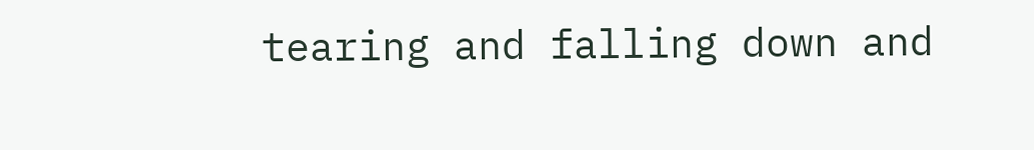tearing and falling down and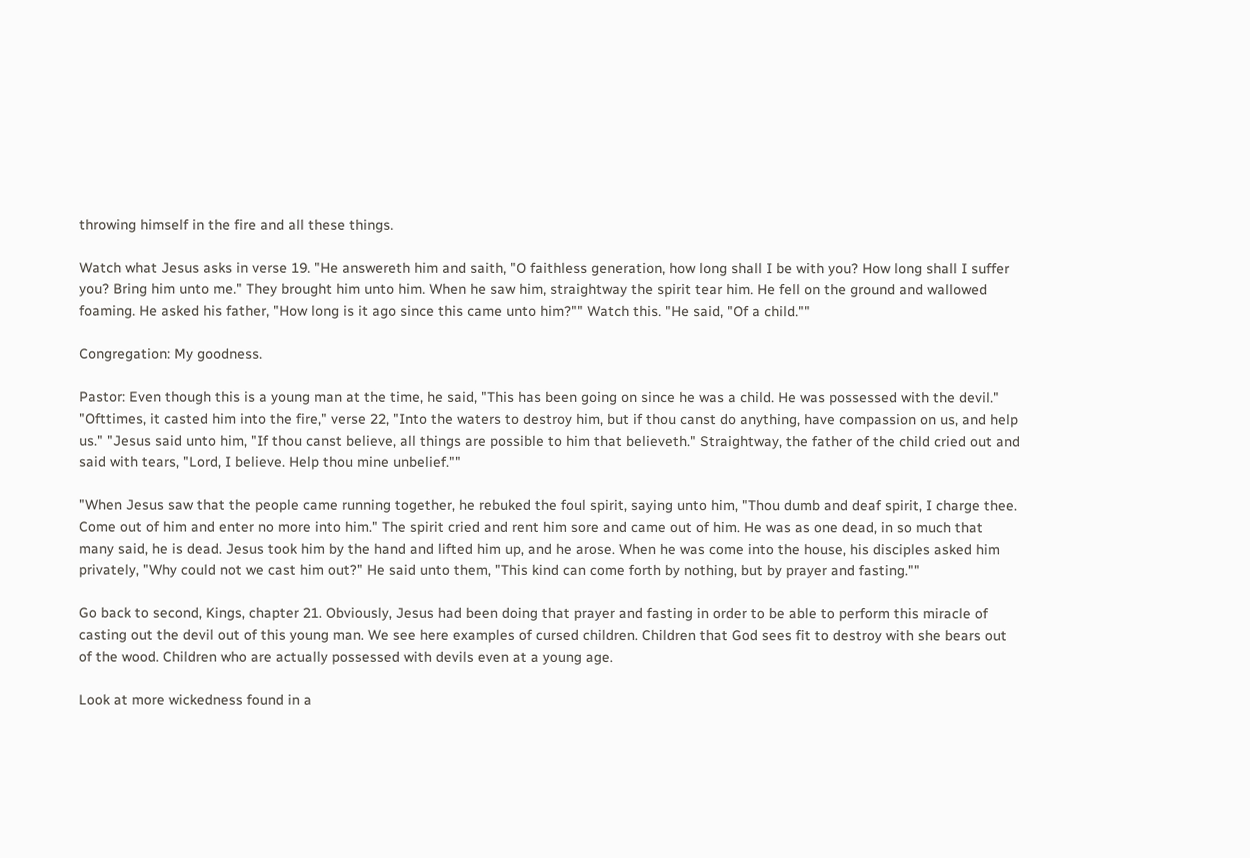throwing himself in the fire and all these things.

Watch what Jesus asks in verse 19. "He answereth him and saith, "O faithless generation, how long shall I be with you? How long shall I suffer you? Bring him unto me." They brought him unto him. When he saw him, straightway the spirit tear him. He fell on the ground and wallowed foaming. He asked his father, "How long is it ago since this came unto him?"" Watch this. "He said, "Of a child.""

Congregation: My goodness.

Pastor: Even though this is a young man at the time, he said, "This has been going on since he was a child. He was possessed with the devil." "Ofttimes, it casted him into the fire," verse 22, "Into the waters to destroy him, but if thou canst do anything, have compassion on us, and help us." "Jesus said unto him, "If thou canst believe, all things are possible to him that believeth." Straightway, the father of the child cried out and said with tears, "Lord, I believe. Help thou mine unbelief.""

"When Jesus saw that the people came running together, he rebuked the foul spirit, saying unto him, "Thou dumb and deaf spirit, I charge thee. Come out of him and enter no more into him." The spirit cried and rent him sore and came out of him. He was as one dead, in so much that many said, he is dead. Jesus took him by the hand and lifted him up, and he arose. When he was come into the house, his disciples asked him privately, "Why could not we cast him out?" He said unto them, "This kind can come forth by nothing, but by prayer and fasting.""

Go back to second, Kings, chapter 21. Obviously, Jesus had been doing that prayer and fasting in order to be able to perform this miracle of casting out the devil out of this young man. We see here examples of cursed children. Children that God sees fit to destroy with she bears out of the wood. Children who are actually possessed with devils even at a young age.

Look at more wickedness found in a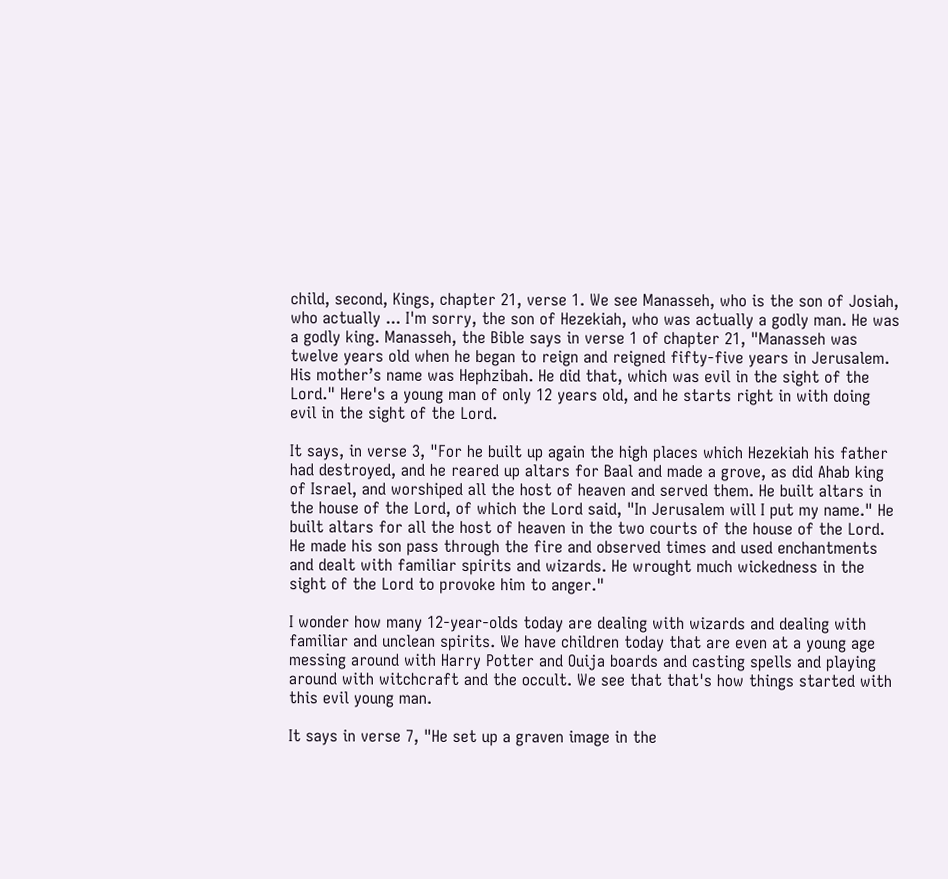child, second, Kings, chapter 21, verse 1. We see Manasseh, who is the son of Josiah, who actually ... I'm sorry, the son of Hezekiah, who was actually a godly man. He was a godly king. Manasseh, the Bible says in verse 1 of chapter 21, "Manasseh was twelve years old when he began to reign and reigned fifty-five years in Jerusalem. His mother’s name was Hephzibah. He did that, which was evil in the sight of the Lord." Here's a young man of only 12 years old, and he starts right in with doing evil in the sight of the Lord.

It says, in verse 3, "For he built up again the high places which Hezekiah his father had destroyed, and he reared up altars for Baal and made a grove, as did Ahab king of Israel, and worshiped all the host of heaven and served them. He built altars in the house of the Lord, of which the Lord said, "In Jerusalem will I put my name." He built altars for all the host of heaven in the two courts of the house of the Lord. He made his son pass through the fire and observed times and used enchantments and dealt with familiar spirits and wizards. He wrought much wickedness in the sight of the Lord to provoke him to anger."

I wonder how many 12-year-olds today are dealing with wizards and dealing with familiar and unclean spirits. We have children today that are even at a young age messing around with Harry Potter and Ouija boards and casting spells and playing around with witchcraft and the occult. We see that that's how things started with this evil young man.

It says in verse 7, "He set up a graven image in the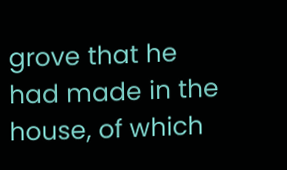grove that he had made in the house, of which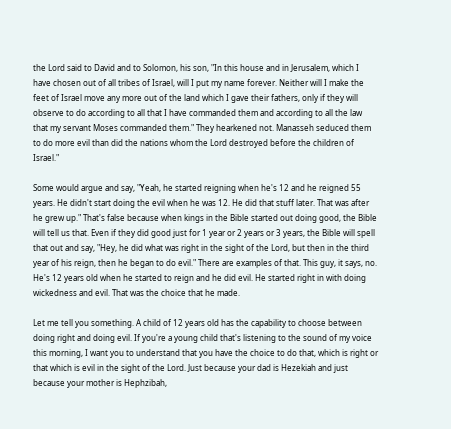the Lord said to David and to Solomon, his son, "In this house and in Jerusalem, which I have chosen out of all tribes of Israel, will I put my name forever. Neither will I make the feet of Israel move any more out of the land which I gave their fathers, only if they will observe to do according to all that I have commanded them and according to all the law that my servant Moses commanded them." They hearkened not. Manasseh seduced them to do more evil than did the nations whom the Lord destroyed before the children of Israel."

Some would argue and say, "Yeah, he started reigning when he's 12 and he reigned 55 years. He didn't start doing the evil when he was 12. He did that stuff later. That was after he grew up." That's false because when kings in the Bible started out doing good, the Bible will tell us that. Even if they did good just for 1 year or 2 years or 3 years, the Bible will spell that out and say, "Hey, he did what was right in the sight of the Lord, but then in the third year of his reign, then he began to do evil." There are examples of that. This guy, it says, no. He's 12 years old when he started to reign and he did evil. He started right in with doing wickedness and evil. That was the choice that he made.

Let me tell you something. A child of 12 years old has the capability to choose between doing right and doing evil. If you're a young child that's listening to the sound of my voice this morning, I want you to understand that you have the choice to do that, which is right or that which is evil in the sight of the Lord. Just because your dad is Hezekiah and just because your mother is Hephzibah,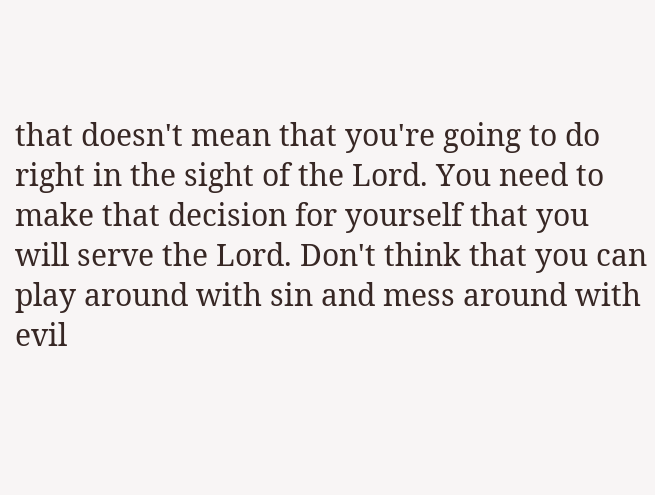that doesn't mean that you're going to do right in the sight of the Lord. You need to make that decision for yourself that you will serve the Lord. Don't think that you can play around with sin and mess around with evil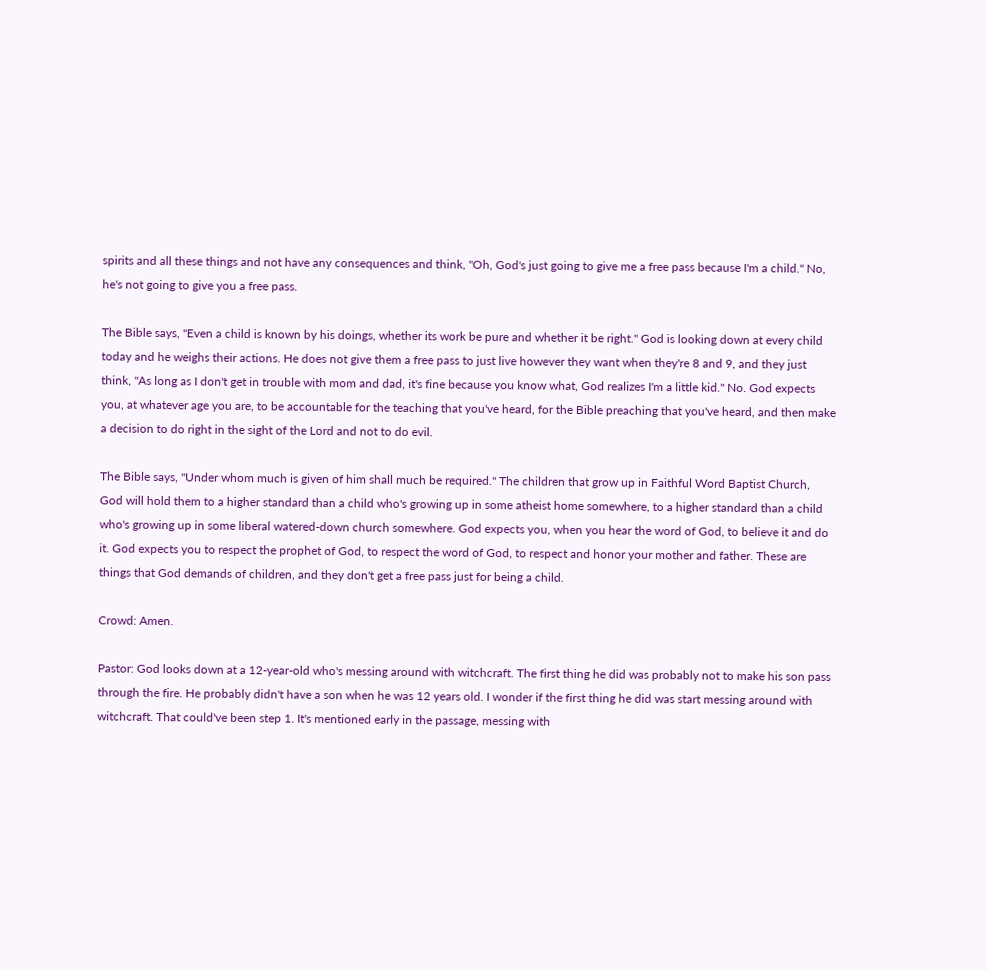spirits and all these things and not have any consequences and think, "Oh, God's just going to give me a free pass because I'm a child." No, he's not going to give you a free pass.

The Bible says, "Even a child is known by his doings, whether its work be pure and whether it be right." God is looking down at every child today and he weighs their actions. He does not give them a free pass to just live however they want when they're 8 and 9, and they just think, "As long as I don't get in trouble with mom and dad, it's fine because you know what, God realizes I'm a little kid." No. God expects you, at whatever age you are, to be accountable for the teaching that you've heard, for the Bible preaching that you've heard, and then make a decision to do right in the sight of the Lord and not to do evil.

The Bible says, "Under whom much is given of him shall much be required." The children that grow up in Faithful Word Baptist Church, God will hold them to a higher standard than a child who's growing up in some atheist home somewhere, to a higher standard than a child who's growing up in some liberal watered-down church somewhere. God expects you, when you hear the word of God, to believe it and do it. God expects you to respect the prophet of God, to respect the word of God, to respect and honor your mother and father. These are things that God demands of children, and they don't get a free pass just for being a child.

Crowd: Amen.

Pastor: God looks down at a 12-year-old who's messing around with witchcraft. The first thing he did was probably not to make his son pass through the fire. He probably didn't have a son when he was 12 years old. I wonder if the first thing he did was start messing around with witchcraft. That could've been step 1. It's mentioned early in the passage, messing with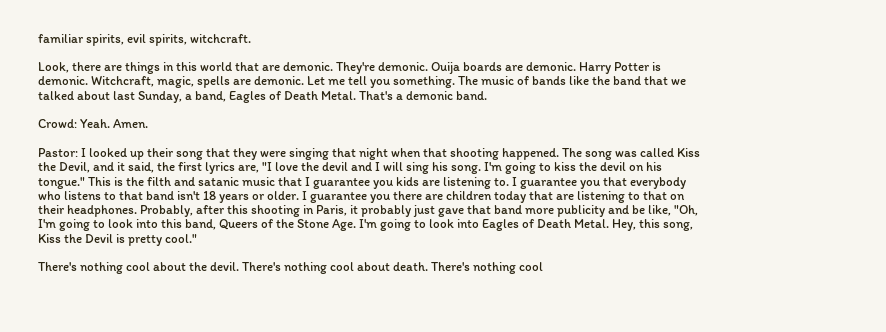familiar spirits, evil spirits, witchcraft.

Look, there are things in this world that are demonic. They're demonic. Ouija boards are demonic. Harry Potter is demonic. Witchcraft, magic, spells are demonic. Let me tell you something. The music of bands like the band that we talked about last Sunday, a band, Eagles of Death Metal. That's a demonic band.

Crowd: Yeah. Amen.

Pastor: I looked up their song that they were singing that night when that shooting happened. The song was called Kiss the Devil, and it said, the first lyrics are, "I love the devil and I will sing his song. I'm going to kiss the devil on his tongue." This is the filth and satanic music that I guarantee you kids are listening to. I guarantee you that everybody who listens to that band isn't 18 years or older. I guarantee you there are children today that are listening to that on their headphones. Probably, after this shooting in Paris, it probably just gave that band more publicity and be like, "Oh, I'm going to look into this band, Queers of the Stone Age. I'm going to look into Eagles of Death Metal. Hey, this song, Kiss the Devil is pretty cool."

There's nothing cool about the devil. There's nothing cool about death. There's nothing cool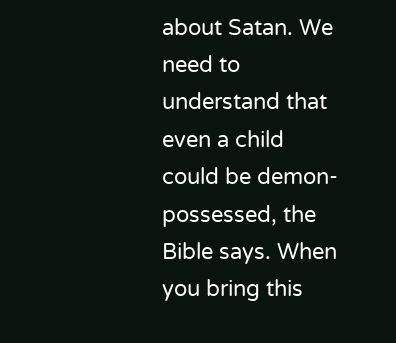about Satan. We need to understand that even a child could be demon-possessed, the Bible says. When you bring this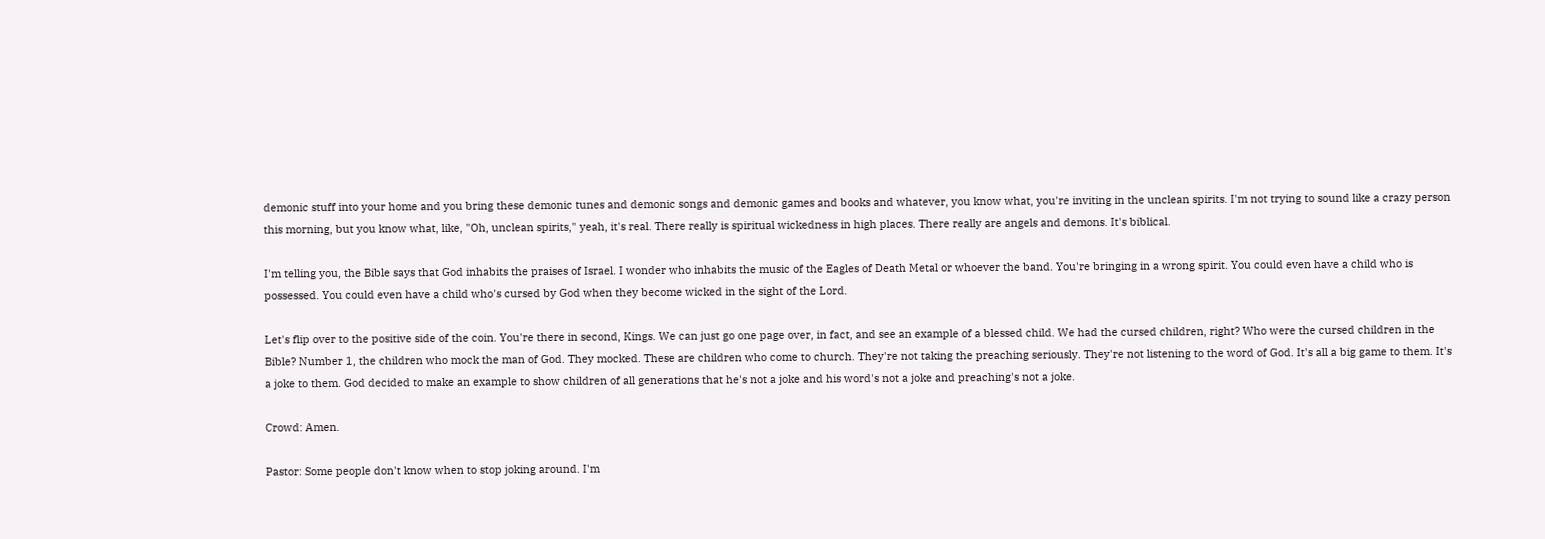demonic stuff into your home and you bring these demonic tunes and demonic songs and demonic games and books and whatever, you know what, you're inviting in the unclean spirits. I'm not trying to sound like a crazy person this morning, but you know what, like, "Oh, unclean spirits," yeah, it's real. There really is spiritual wickedness in high places. There really are angels and demons. It's biblical.

I'm telling you, the Bible says that God inhabits the praises of Israel. I wonder who inhabits the music of the Eagles of Death Metal or whoever the band. You're bringing in a wrong spirit. You could even have a child who is possessed. You could even have a child who's cursed by God when they become wicked in the sight of the Lord.

Let's flip over to the positive side of the coin. You're there in second, Kings. We can just go one page over, in fact, and see an example of a blessed child. We had the cursed children, right? Who were the cursed children in the Bible? Number 1, the children who mock the man of God. They mocked. These are children who come to church. They're not taking the preaching seriously. They're not listening to the word of God. It's all a big game to them. It's a joke to them. God decided to make an example to show children of all generations that he's not a joke and his word's not a joke and preaching's not a joke.

Crowd: Amen.

Pastor: Some people don't know when to stop joking around. I'm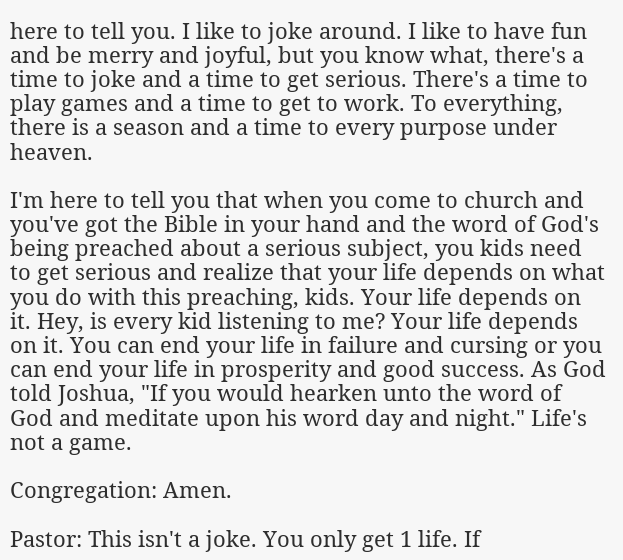here to tell you. I like to joke around. I like to have fun and be merry and joyful, but you know what, there's a time to joke and a time to get serious. There's a time to play games and a time to get to work. To everything, there is a season and a time to every purpose under heaven.

I'm here to tell you that when you come to church and you've got the Bible in your hand and the word of God's being preached about a serious subject, you kids need to get serious and realize that your life depends on what you do with this preaching, kids. Your life depends on it. Hey, is every kid listening to me? Your life depends on it. You can end your life in failure and cursing or you can end your life in prosperity and good success. As God told Joshua, "If you would hearken unto the word of God and meditate upon his word day and night." Life's not a game.

Congregation: Amen.

Pastor: This isn't a joke. You only get 1 life. If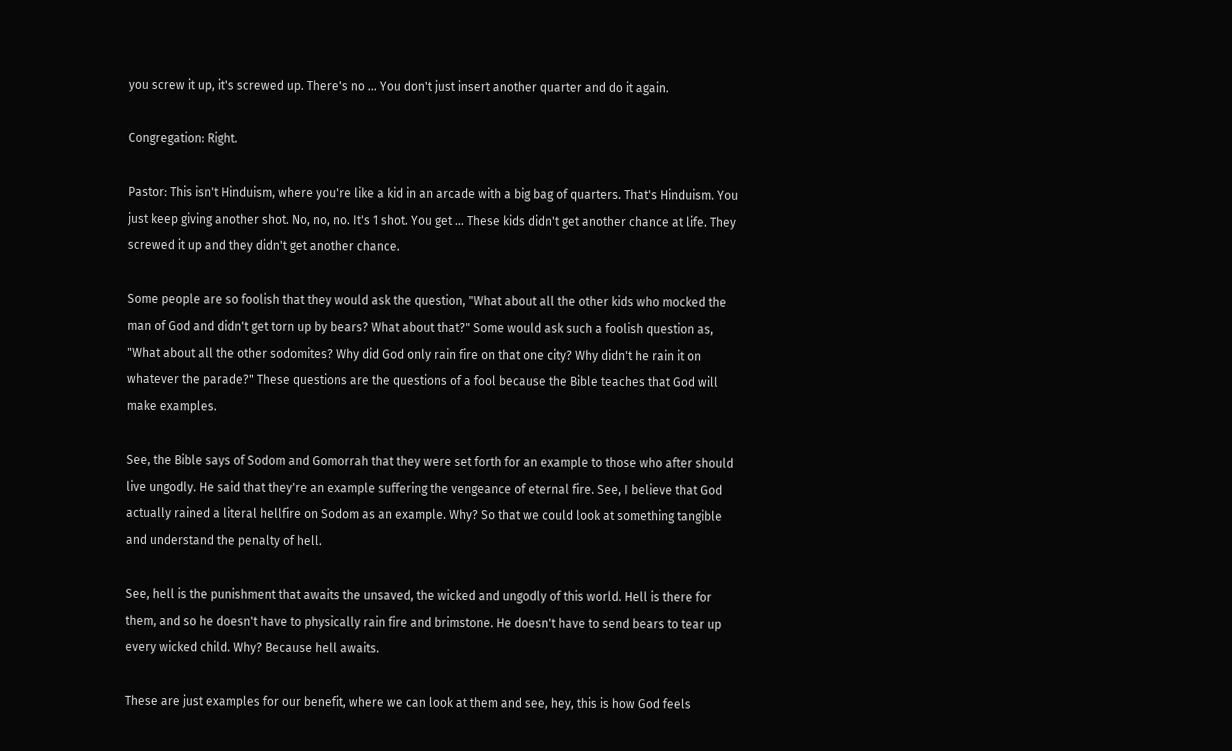you screw it up, it's screwed up. There's no ... You don't just insert another quarter and do it again.

Congregation: Right.

Pastor: This isn't Hinduism, where you're like a kid in an arcade with a big bag of quarters. That's Hinduism. You just keep giving another shot. No, no, no. It's 1 shot. You get ... These kids didn't get another chance at life. They screwed it up and they didn't get another chance.

Some people are so foolish that they would ask the question, "What about all the other kids who mocked the man of God and didn't get torn up by bears? What about that?" Some would ask such a foolish question as, "What about all the other sodomites? Why did God only rain fire on that one city? Why didn't he rain it on whatever the parade?" These questions are the questions of a fool because the Bible teaches that God will make examples.

See, the Bible says of Sodom and Gomorrah that they were set forth for an example to those who after should live ungodly. He said that they're an example suffering the vengeance of eternal fire. See, I believe that God actually rained a literal hellfire on Sodom as an example. Why? So that we could look at something tangible and understand the penalty of hell.

See, hell is the punishment that awaits the unsaved, the wicked and ungodly of this world. Hell is there for them, and so he doesn't have to physically rain fire and brimstone. He doesn't have to send bears to tear up every wicked child. Why? Because hell awaits.

These are just examples for our benefit, where we can look at them and see, hey, this is how God feels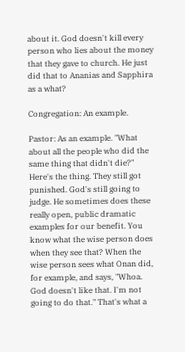about it. God doesn't kill every person who lies about the money that they gave to church. He just did that to Ananias and Sapphira as a what?

Congregation: An example.

Pastor: As an example. "What about all the people who did the same thing that didn't die?" Here's the thing. They still got punished. God's still going to judge. He sometimes does these really open, public dramatic examples for our benefit. You know what the wise person does when they see that? When the wise person sees what Onan did, for example, and says, "Whoa. God doesn't like that. I'm not going to do that." That's what a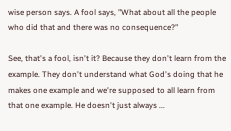wise person says. A fool says, "What about all the people who did that and there was no consequence?"

See, that's a fool, isn't it? Because they don't learn from the example. They don't understand what God's doing that he makes one example and we're supposed to all learn from that one example. He doesn't just always ...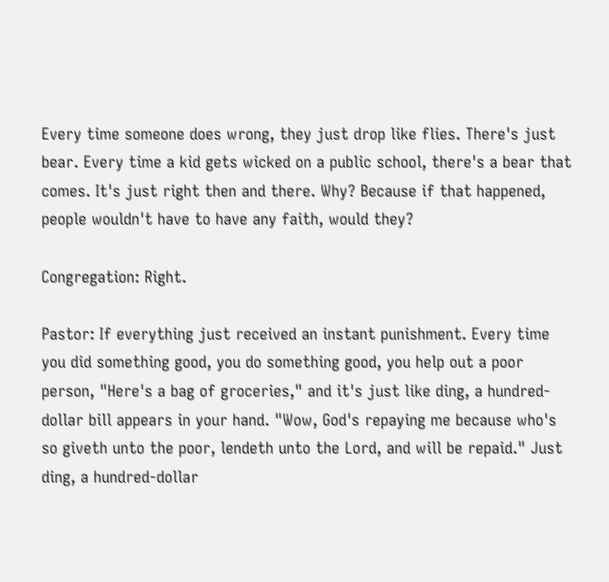Every time someone does wrong, they just drop like flies. There's just bear. Every time a kid gets wicked on a public school, there's a bear that comes. It's just right then and there. Why? Because if that happened, people wouldn't have to have any faith, would they?

Congregation: Right.

Pastor: If everything just received an instant punishment. Every time you did something good, you do something good, you help out a poor person, "Here's a bag of groceries," and it's just like ding, a hundred-dollar bill appears in your hand. "Wow, God's repaying me because who's so giveth unto the poor, lendeth unto the Lord, and will be repaid." Just ding, a hundred-dollar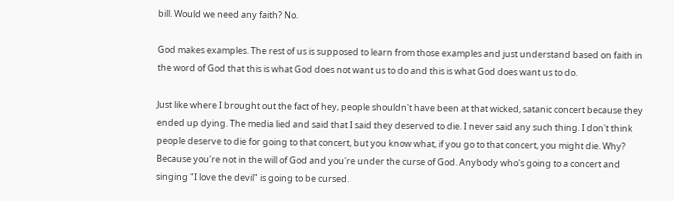bill. Would we need any faith? No.

God makes examples. The rest of us is supposed to learn from those examples and just understand based on faith in the word of God that this is what God does not want us to do and this is what God does want us to do.

Just like where I brought out the fact of hey, people shouldn't have been at that wicked, satanic concert because they ended up dying. The media lied and said that I said they deserved to die. I never said any such thing. I don't think people deserve to die for going to that concert, but you know what, if you go to that concert, you might die. Why? Because you're not in the will of God and you're under the curse of God. Anybody who's going to a concert and singing "I love the devil" is going to be cursed.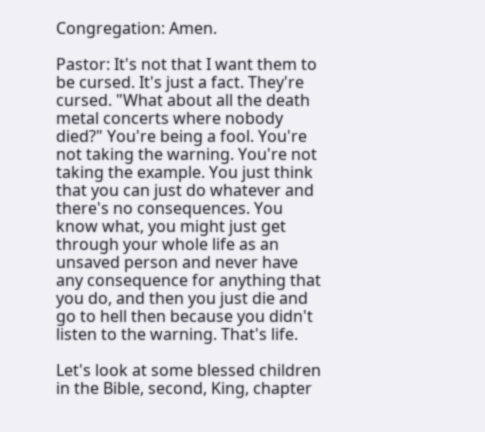Congregation: Amen.

Pastor: It's not that I want them to be cursed. It's just a fact. They're cursed. "What about all the death metal concerts where nobody died?" You're being a fool. You're not taking the warning. You're not taking the example. You just think that you can just do whatever and there's no consequences. You know what, you might just get through your whole life as an unsaved person and never have any consequence for anything that you do, and then you just die and go to hell then because you didn't listen to the warning. That's life.

Let's look at some blessed children in the Bible, second, King, chapter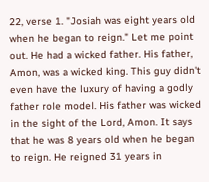22, verse 1. "Josiah was eight years old when he began to reign." Let me point out. He had a wicked father. His father, Amon, was a wicked king. This guy didn't even have the luxury of having a godly father role model. His father was wicked in the sight of the Lord, Amon. It says that he was 8 years old when he began to reign. He reigned 31 years in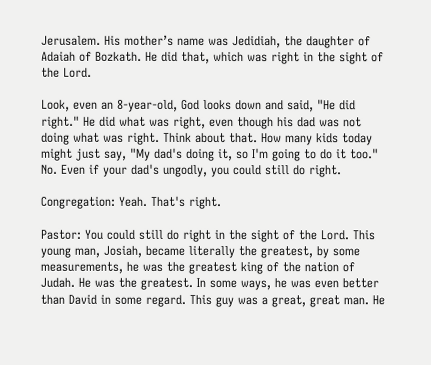Jerusalem. His mother’s name was Jedidiah, the daughter of Adaiah of Bozkath. He did that, which was right in the sight of the Lord.

Look, even an 8-year-old, God looks down and said, "He did right." He did what was right, even though his dad was not doing what was right. Think about that. How many kids today might just say, "My dad's doing it, so I'm going to do it too." No. Even if your dad's ungodly, you could still do right.

Congregation: Yeah. That's right.

Pastor: You could still do right in the sight of the Lord. This young man, Josiah, became literally the greatest, by some measurements, he was the greatest king of the nation of Judah. He was the greatest. In some ways, he was even better than David in some regard. This guy was a great, great man. He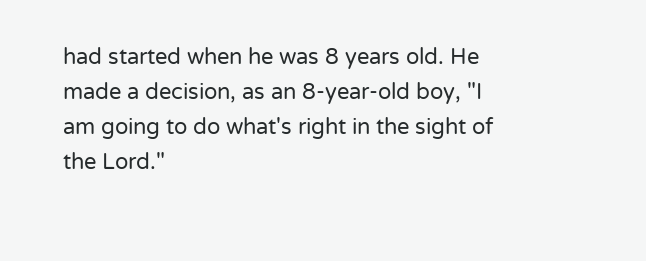had started when he was 8 years old. He made a decision, as an 8-year-old boy, "I am going to do what's right in the sight of the Lord."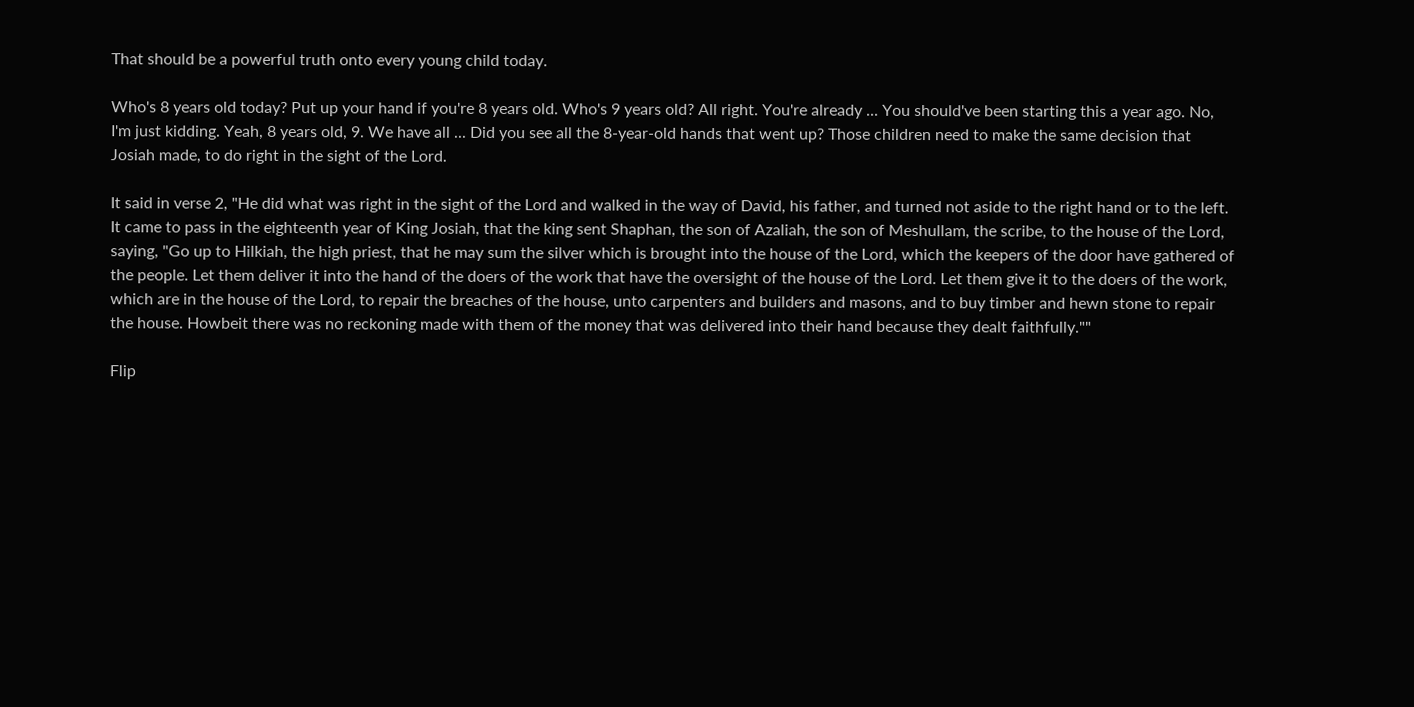That should be a powerful truth onto every young child today.

Who's 8 years old today? Put up your hand if you're 8 years old. Who's 9 years old? All right. You're already ... You should've been starting this a year ago. No, I'm just kidding. Yeah, 8 years old, 9. We have all ... Did you see all the 8-year-old hands that went up? Those children need to make the same decision that Josiah made, to do right in the sight of the Lord.

It said in verse 2, "He did what was right in the sight of the Lord and walked in the way of David, his father, and turned not aside to the right hand or to the left. It came to pass in the eighteenth year of King Josiah, that the king sent Shaphan, the son of Azaliah, the son of Meshullam, the scribe, to the house of the Lord, saying, "Go up to Hilkiah, the high priest, that he may sum the silver which is brought into the house of the Lord, which the keepers of the door have gathered of the people. Let them deliver it into the hand of the doers of the work that have the oversight of the house of the Lord. Let them give it to the doers of the work, which are in the house of the Lord, to repair the breaches of the house, unto carpenters and builders and masons, and to buy timber and hewn stone to repair the house. Howbeit there was no reckoning made with them of the money that was delivered into their hand because they dealt faithfully.""

Flip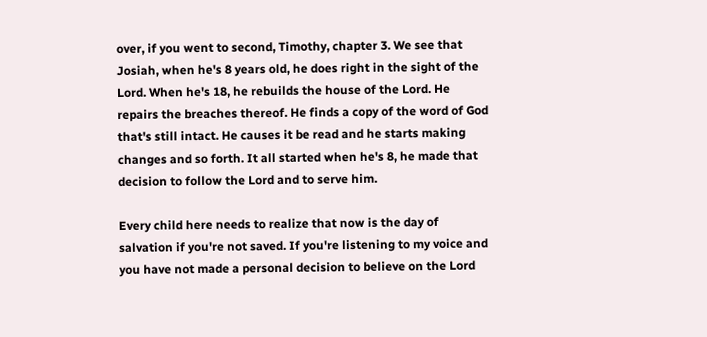over, if you went to second, Timothy, chapter 3. We see that Josiah, when he's 8 years old, he does right in the sight of the Lord. When he's 18, he rebuilds the house of the Lord. He repairs the breaches thereof. He finds a copy of the word of God that's still intact. He causes it be read and he starts making changes and so forth. It all started when he's 8, he made that decision to follow the Lord and to serve him.

Every child here needs to realize that now is the day of salvation if you're not saved. If you're listening to my voice and you have not made a personal decision to believe on the Lord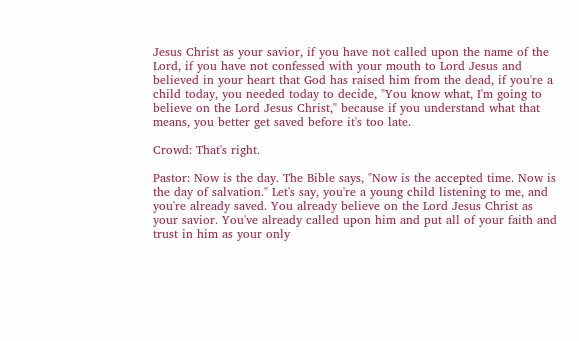Jesus Christ as your savior, if you have not called upon the name of the Lord, if you have not confessed with your mouth to Lord Jesus and believed in your heart that God has raised him from the dead, if you're a child today, you needed today to decide, "You know what, I'm going to believe on the Lord Jesus Christ," because if you understand what that means, you better get saved before it's too late.

Crowd: That's right.

Pastor: Now is the day. The Bible says, "Now is the accepted time. Now is the day of salvation." Let's say, you're a young child listening to me, and you're already saved. You already believe on the Lord Jesus Christ as your savior. You've already called upon him and put all of your faith and trust in him as your only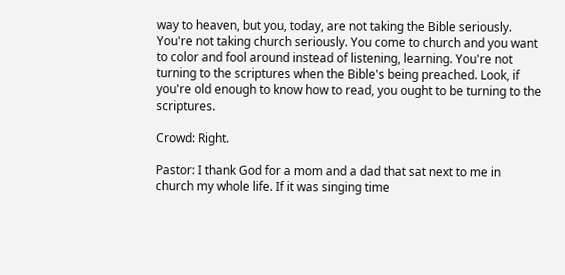way to heaven, but you, today, are not taking the Bible seriously. You're not taking church seriously. You come to church and you want to color and fool around instead of listening, learning. You're not turning to the scriptures when the Bible's being preached. Look, if you're old enough to know how to read, you ought to be turning to the scriptures.

Crowd: Right.

Pastor: I thank God for a mom and a dad that sat next to me in church my whole life. If it was singing time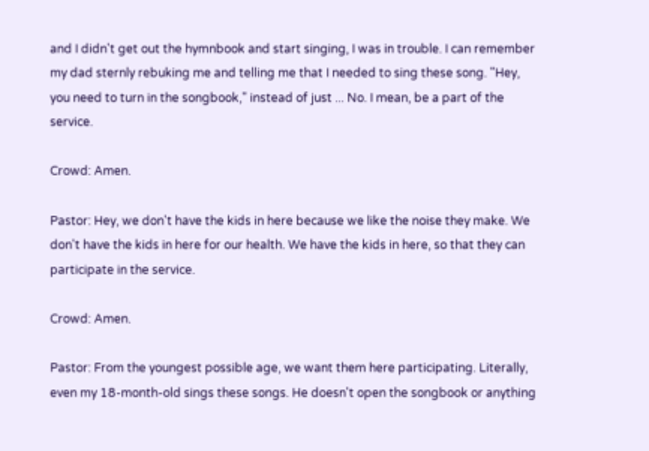and I didn't get out the hymnbook and start singing, I was in trouble. I can remember my dad sternly rebuking me and telling me that I needed to sing these song. "Hey, you need to turn in the songbook," instead of just ... No. I mean, be a part of the service.

Crowd: Amen.

Pastor: Hey, we don't have the kids in here because we like the noise they make. We don't have the kids in here for our health. We have the kids in here, so that they can participate in the service.

Crowd: Amen.

Pastor: From the youngest possible age, we want them here participating. Literally, even my 18-month-old sings these songs. He doesn't open the songbook or anything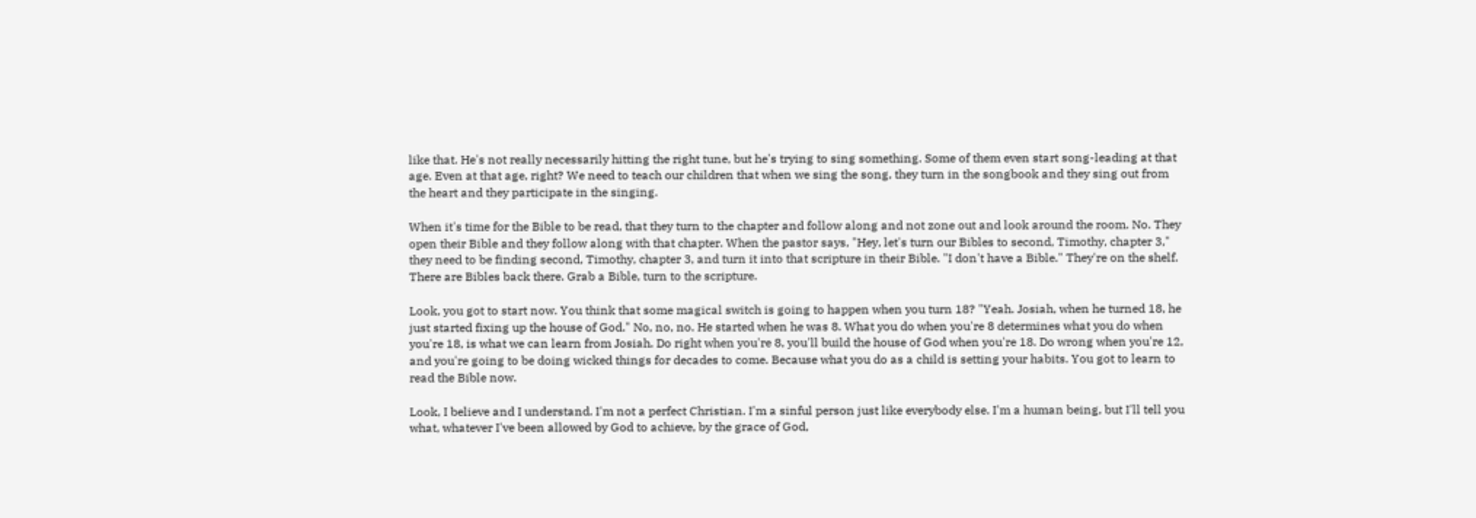like that. He's not really necessarily hitting the right tune, but he's trying to sing something. Some of them even start song-leading at that age. Even at that age, right? We need to teach our children that when we sing the song, they turn in the songbook and they sing out from the heart and they participate in the singing.

When it's time for the Bible to be read, that they turn to the chapter and follow along and not zone out and look around the room. No. They open their Bible and they follow along with that chapter. When the pastor says, "Hey, let's turn our Bibles to second, Timothy, chapter 3," they need to be finding second, Timothy, chapter 3, and turn it into that scripture in their Bible. "I don't have a Bible." They're on the shelf. There are Bibles back there. Grab a Bible, turn to the scripture.

Look, you got to start now. You think that some magical switch is going to happen when you turn 18? "Yeah. Josiah, when he turned 18, he just started fixing up the house of God." No, no, no. He started when he was 8. What you do when you're 8 determines what you do when you're 18, is what we can learn from Josiah. Do right when you're 8, you'll build the house of God when you're 18. Do wrong when you're 12, and you're going to be doing wicked things for decades to come. Because what you do as a child is setting your habits. You got to learn to read the Bible now.

Look, I believe and I understand. I'm not a perfect Christian. I'm a sinful person just like everybody else. I'm a human being, but I'll tell you what, whatever I've been allowed by God to achieve, by the grace of God,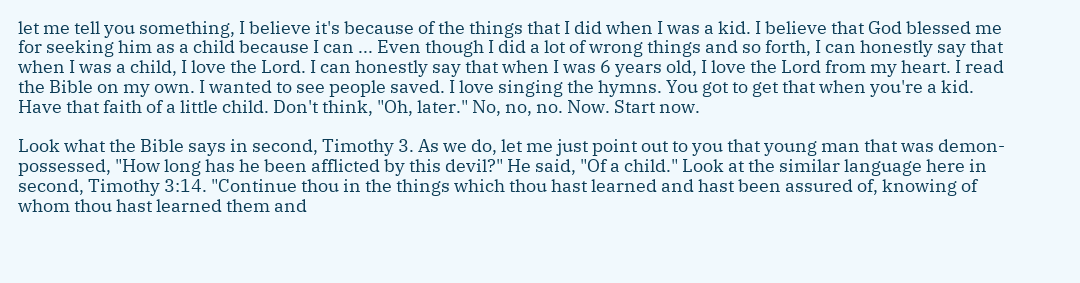let me tell you something, I believe it's because of the things that I did when I was a kid. I believe that God blessed me for seeking him as a child because I can ... Even though I did a lot of wrong things and so forth, I can honestly say that when I was a child, I love the Lord. I can honestly say that when I was 6 years old, I love the Lord from my heart. I read the Bible on my own. I wanted to see people saved. I love singing the hymns. You got to get that when you're a kid. Have that faith of a little child. Don't think, "Oh, later." No, no, no. Now. Start now.

Look what the Bible says in second, Timothy 3. As we do, let me just point out to you that young man that was demon-possessed, "How long has he been afflicted by this devil?" He said, "Of a child." Look at the similar language here in second, Timothy 3:14. "Continue thou in the things which thou hast learned and hast been assured of, knowing of whom thou hast learned them and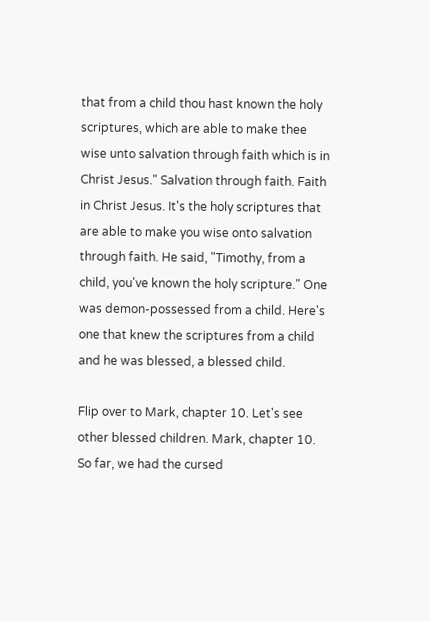that from a child thou hast known the holy scriptures, which are able to make thee wise unto salvation through faith which is in Christ Jesus." Salvation through faith. Faith in Christ Jesus. It's the holy scriptures that are able to make you wise onto salvation through faith. He said, "Timothy, from a child, you've known the holy scripture." One was demon-possessed from a child. Here's one that knew the scriptures from a child and he was blessed, a blessed child.

Flip over to Mark, chapter 10. Let's see other blessed children. Mark, chapter 10. So far, we had the cursed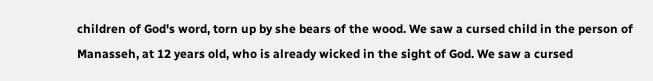children of God's word, torn up by she bears of the wood. We saw a cursed child in the person of Manasseh, at 12 years old, who is already wicked in the sight of God. We saw a cursed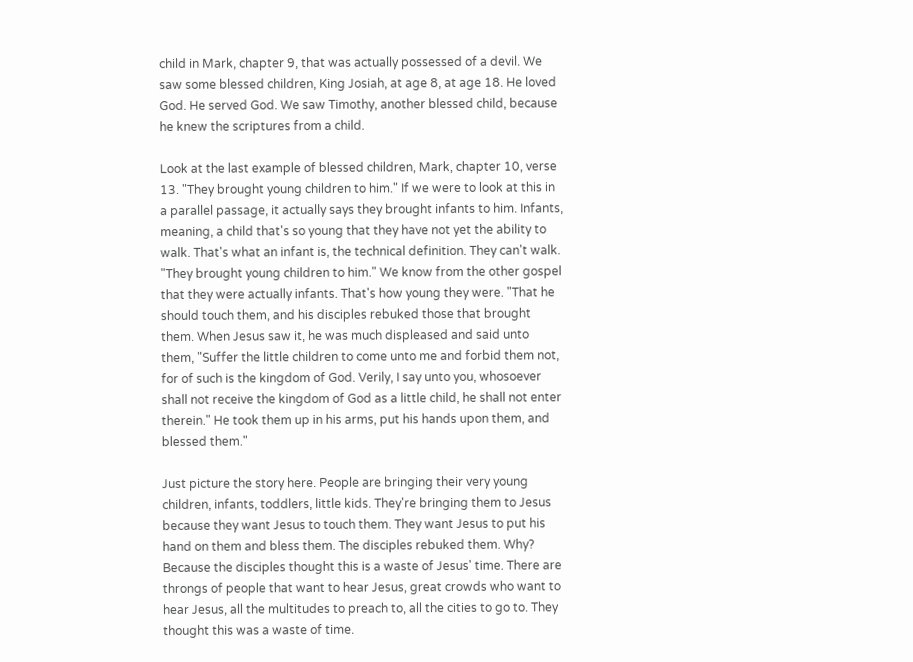child in Mark, chapter 9, that was actually possessed of a devil. We saw some blessed children, King Josiah, at age 8, at age 18. He loved God. He served God. We saw Timothy, another blessed child, because he knew the scriptures from a child.

Look at the last example of blessed children, Mark, chapter 10, verse 13. "They brought young children to him." If we were to look at this in a parallel passage, it actually says they brought infants to him. Infants, meaning, a child that's so young that they have not yet the ability to walk. That's what an infant is, the technical definition. They can't walk. "They brought young children to him." We know from the other gospel that they were actually infants. That's how young they were. "That he should touch them, and his disciples rebuked those that brought them. When Jesus saw it, he was much displeased and said unto them, "Suffer the little children to come unto me and forbid them not, for of such is the kingdom of God. Verily, I say unto you, whosoever shall not receive the kingdom of God as a little child, he shall not enter therein." He took them up in his arms, put his hands upon them, and blessed them."

Just picture the story here. People are bringing their very young children, infants, toddlers, little kids. They're bringing them to Jesus because they want Jesus to touch them. They want Jesus to put his hand on them and bless them. The disciples rebuked them. Why? Because the disciples thought this is a waste of Jesus' time. There are throngs of people that want to hear Jesus, great crowds who want to hear Jesus, all the multitudes to preach to, all the cities to go to. They thought this was a waste of time.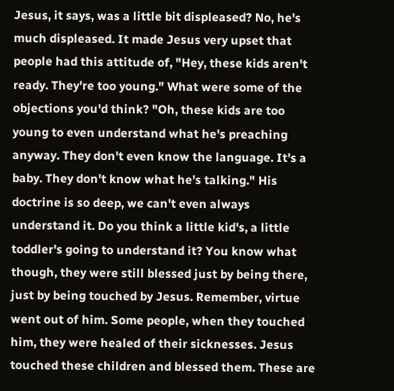Jesus, it says, was a little bit displeased? No, he's much displeased. It made Jesus very upset that people had this attitude of, "Hey, these kids aren't ready. They're too young." What were some of the objections you'd think? "Oh, these kids are too young to even understand what he's preaching anyway. They don't even know the language. It's a baby. They don't know what he's talking." His doctrine is so deep, we can't even always understand it. Do you think a little kid's, a little toddler's going to understand it? You know what though, they were still blessed just by being there, just by being touched by Jesus. Remember, virtue went out of him. Some people, when they touched him, they were healed of their sicknesses. Jesus touched these children and blessed them. These are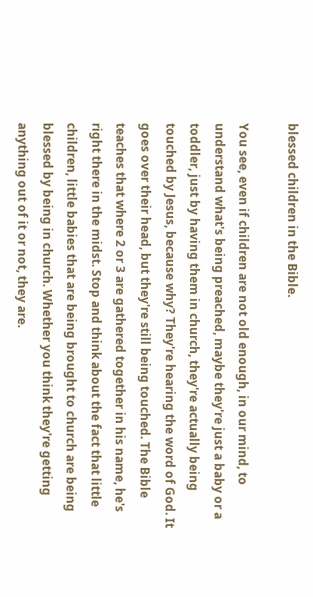blessed children in the Bible.

You see, even if children are not old enough, in our mind, to understand what's being preached, maybe they're just a baby or a toddler, just by having them in church, they're actually being touched by Jesus, because why? They're hearing the word of God. It goes over their head, but they're still being touched. The Bible teaches that where 2 or 3 are gathered together in his name, he's right there in the midst. Stop and think about the fact that little children, little babies that are being brought to church are being blessed by being in church. Whether you think they're getting anything out of it or not, they are.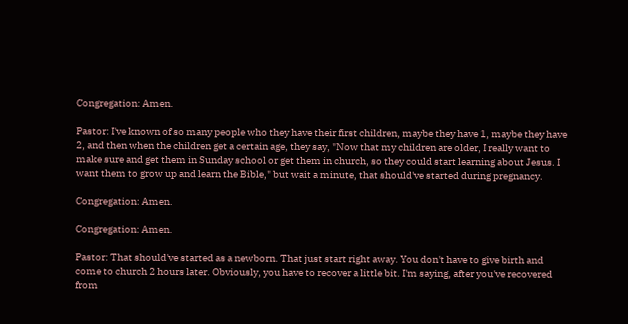Congregation: Amen.

Pastor: I've known of so many people who they have their first children, maybe they have 1, maybe they have 2, and then when the children get a certain age, they say, "Now that my children are older, I really want to make sure and get them in Sunday school or get them in church, so they could start learning about Jesus. I want them to grow up and learn the Bible," but wait a minute, that should've started during pregnancy.

Congregation: Amen.

Congregation: Amen.

Pastor: That should've started as a newborn. That just start right away. You don't have to give birth and come to church 2 hours later. Obviously, you have to recover a little bit. I'm saying, after you've recovered from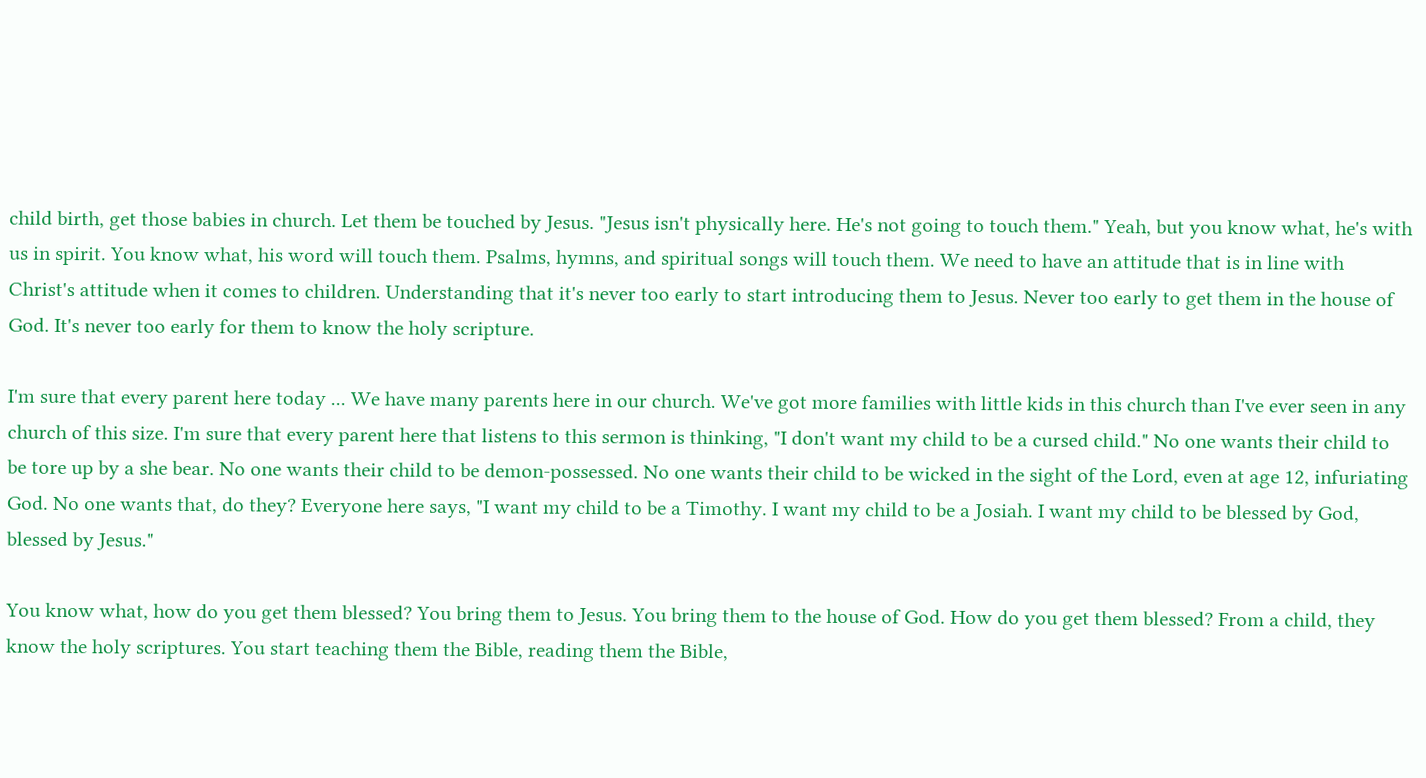child birth, get those babies in church. Let them be touched by Jesus. "Jesus isn't physically here. He's not going to touch them." Yeah, but you know what, he's with us in spirit. You know what, his word will touch them. Psalms, hymns, and spiritual songs will touch them. We need to have an attitude that is in line with Christ's attitude when it comes to children. Understanding that it's never too early to start introducing them to Jesus. Never too early to get them in the house of God. It's never too early for them to know the holy scripture.

I'm sure that every parent here today ... We have many parents here in our church. We've got more families with little kids in this church than I've ever seen in any church of this size. I'm sure that every parent here that listens to this sermon is thinking, "I don't want my child to be a cursed child." No one wants their child to be tore up by a she bear. No one wants their child to be demon-possessed. No one wants their child to be wicked in the sight of the Lord, even at age 12, infuriating God. No one wants that, do they? Everyone here says, "I want my child to be a Timothy. I want my child to be a Josiah. I want my child to be blessed by God, blessed by Jesus."

You know what, how do you get them blessed? You bring them to Jesus. You bring them to the house of God. How do you get them blessed? From a child, they know the holy scriptures. You start teaching them the Bible, reading them the Bible,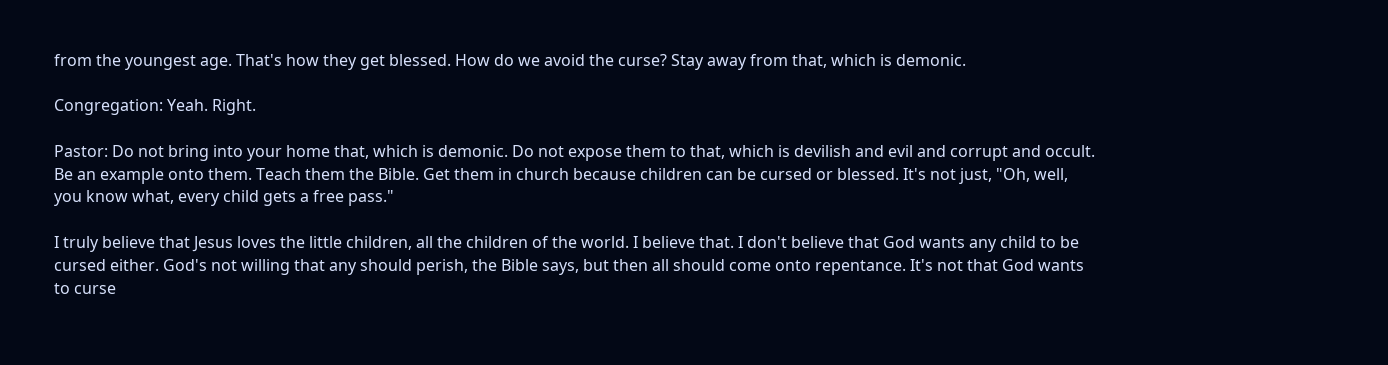from the youngest age. That's how they get blessed. How do we avoid the curse? Stay away from that, which is demonic.

Congregation: Yeah. Right.

Pastor: Do not bring into your home that, which is demonic. Do not expose them to that, which is devilish and evil and corrupt and occult. Be an example onto them. Teach them the Bible. Get them in church because children can be cursed or blessed. It's not just, "Oh, well, you know what, every child gets a free pass."

I truly believe that Jesus loves the little children, all the children of the world. I believe that. I don't believe that God wants any child to be cursed either. God's not willing that any should perish, the Bible says, but then all should come onto repentance. It's not that God wants to curse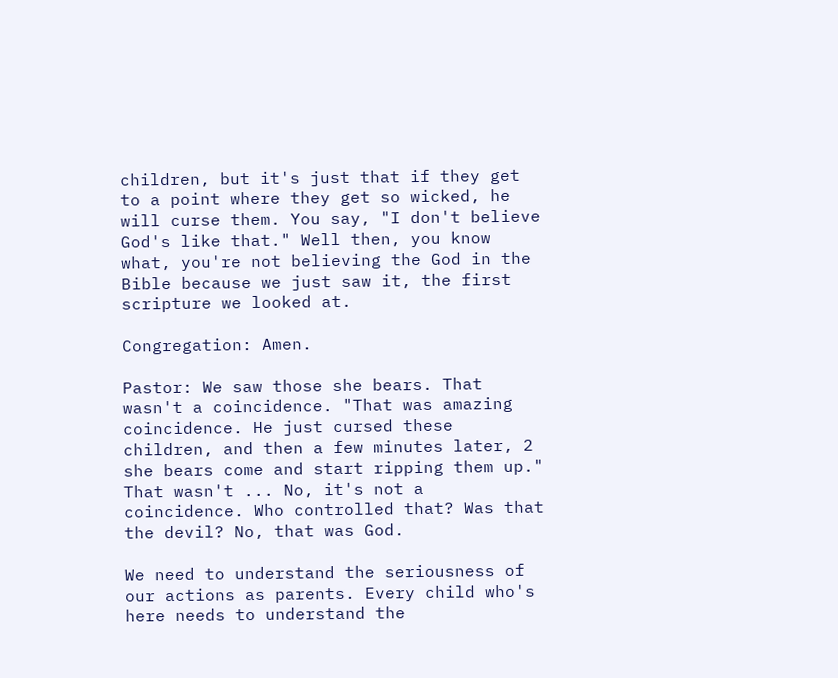children, but it's just that if they get to a point where they get so wicked, he will curse them. You say, "I don't believe God's like that." Well then, you know what, you're not believing the God in the Bible because we just saw it, the first scripture we looked at.

Congregation: Amen.

Pastor: We saw those she bears. That wasn't a coincidence. "That was amazing coincidence. He just cursed these children, and then a few minutes later, 2 she bears come and start ripping them up." That wasn't ... No, it's not a coincidence. Who controlled that? Was that the devil? No, that was God.

We need to understand the seriousness of our actions as parents. Every child who's here needs to understand the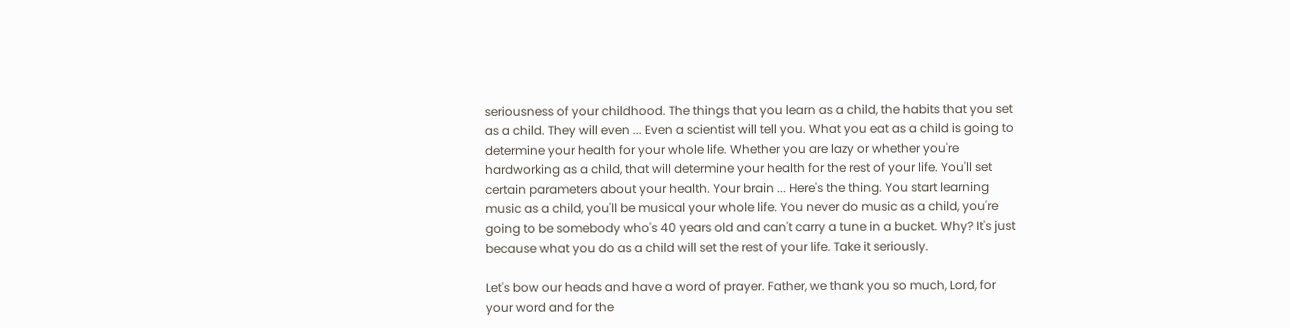seriousness of your childhood. The things that you learn as a child, the habits that you set as a child. They will even ... Even a scientist will tell you. What you eat as a child is going to determine your health for your whole life. Whether you are lazy or whether you're hardworking as a child, that will determine your health for the rest of your life. You'll set certain parameters about your health. Your brain ... Here's the thing. You start learning music as a child, you'll be musical your whole life. You never do music as a child, you're going to be somebody who's 40 years old and can't carry a tune in a bucket. Why? It's just because what you do as a child will set the rest of your life. Take it seriously.

Let's bow our heads and have a word of prayer. Father, we thank you so much, Lord, for your word and for the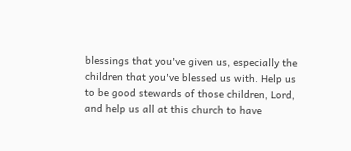blessings that you've given us, especially the children that you've blessed us with. Help us to be good stewards of those children, Lord, and help us all at this church to have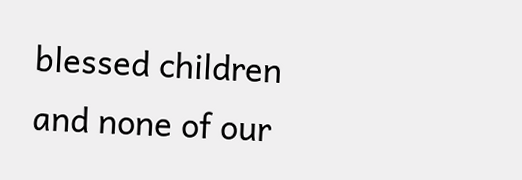blessed children and none of our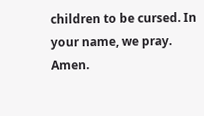children to be cursed. In your name, we pray. Amen.